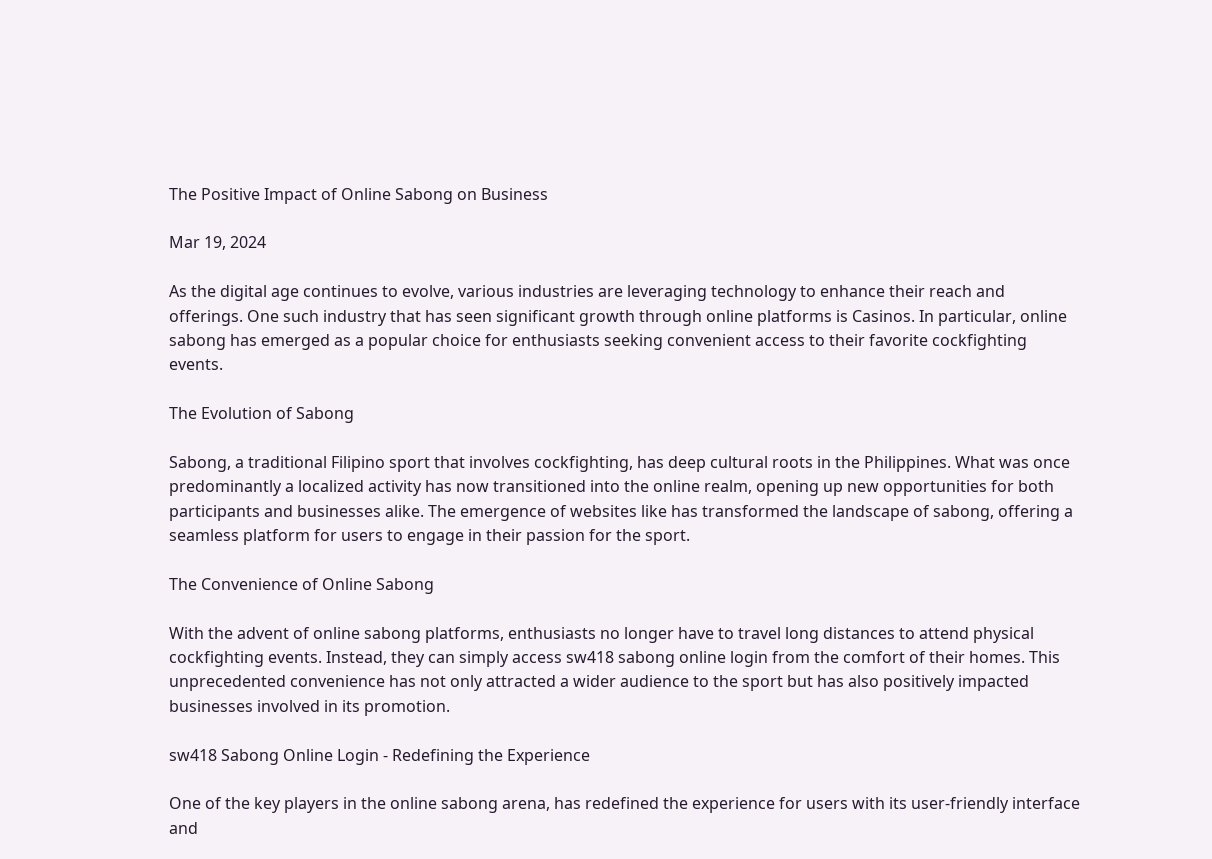The Positive Impact of Online Sabong on Business

Mar 19, 2024

As the digital age continues to evolve, various industries are leveraging technology to enhance their reach and offerings. One such industry that has seen significant growth through online platforms is Casinos. In particular, online sabong has emerged as a popular choice for enthusiasts seeking convenient access to their favorite cockfighting events.

The Evolution of Sabong

Sabong, a traditional Filipino sport that involves cockfighting, has deep cultural roots in the Philippines. What was once predominantly a localized activity has now transitioned into the online realm, opening up new opportunities for both participants and businesses alike. The emergence of websites like has transformed the landscape of sabong, offering a seamless platform for users to engage in their passion for the sport.

The Convenience of Online Sabong

With the advent of online sabong platforms, enthusiasts no longer have to travel long distances to attend physical cockfighting events. Instead, they can simply access sw418 sabong online login from the comfort of their homes. This unprecedented convenience has not only attracted a wider audience to the sport but has also positively impacted businesses involved in its promotion.

sw418 Sabong Online Login - Redefining the Experience

One of the key players in the online sabong arena, has redefined the experience for users with its user-friendly interface and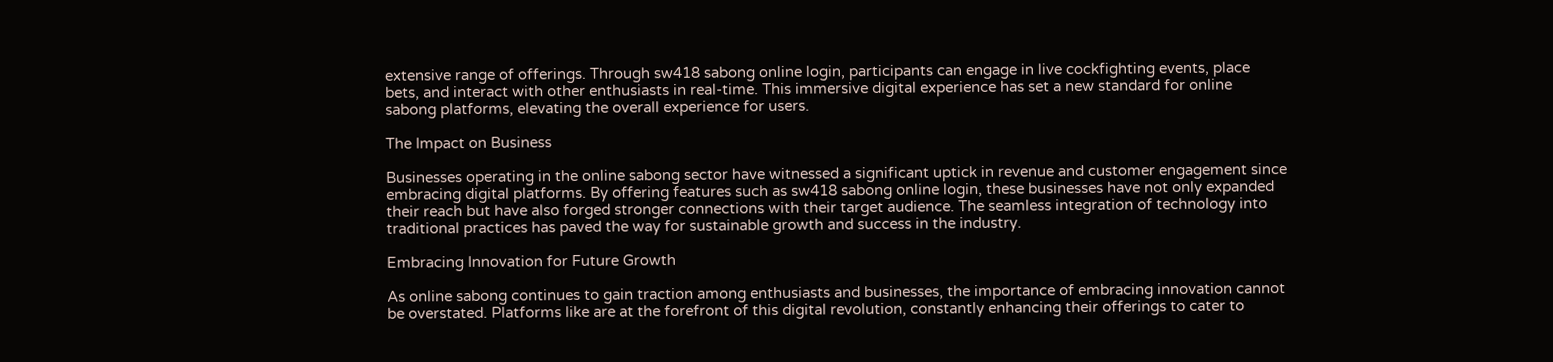extensive range of offerings. Through sw418 sabong online login, participants can engage in live cockfighting events, place bets, and interact with other enthusiasts in real-time. This immersive digital experience has set a new standard for online sabong platforms, elevating the overall experience for users.

The Impact on Business

Businesses operating in the online sabong sector have witnessed a significant uptick in revenue and customer engagement since embracing digital platforms. By offering features such as sw418 sabong online login, these businesses have not only expanded their reach but have also forged stronger connections with their target audience. The seamless integration of technology into traditional practices has paved the way for sustainable growth and success in the industry.

Embracing Innovation for Future Growth

As online sabong continues to gain traction among enthusiasts and businesses, the importance of embracing innovation cannot be overstated. Platforms like are at the forefront of this digital revolution, constantly enhancing their offerings to cater to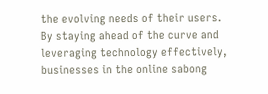the evolving needs of their users. By staying ahead of the curve and leveraging technology effectively, businesses in the online sabong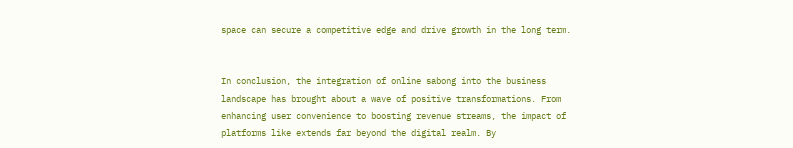space can secure a competitive edge and drive growth in the long term.


In conclusion, the integration of online sabong into the business landscape has brought about a wave of positive transformations. From enhancing user convenience to boosting revenue streams, the impact of platforms like extends far beyond the digital realm. By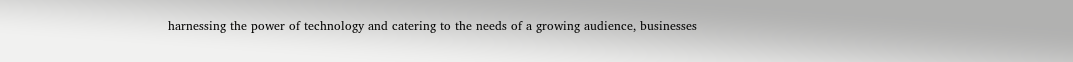harnessing the power of technology and catering to the needs of a growing audience, businesses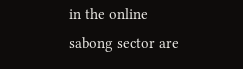in the online sabong sector are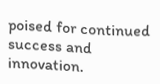poised for continued success and innovation.